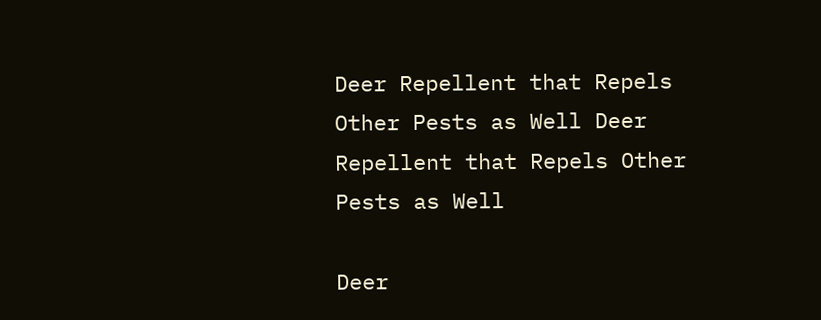Deer Repellent that Repels Other Pests as Well Deer Repellent that Repels Other Pests as Well

Deer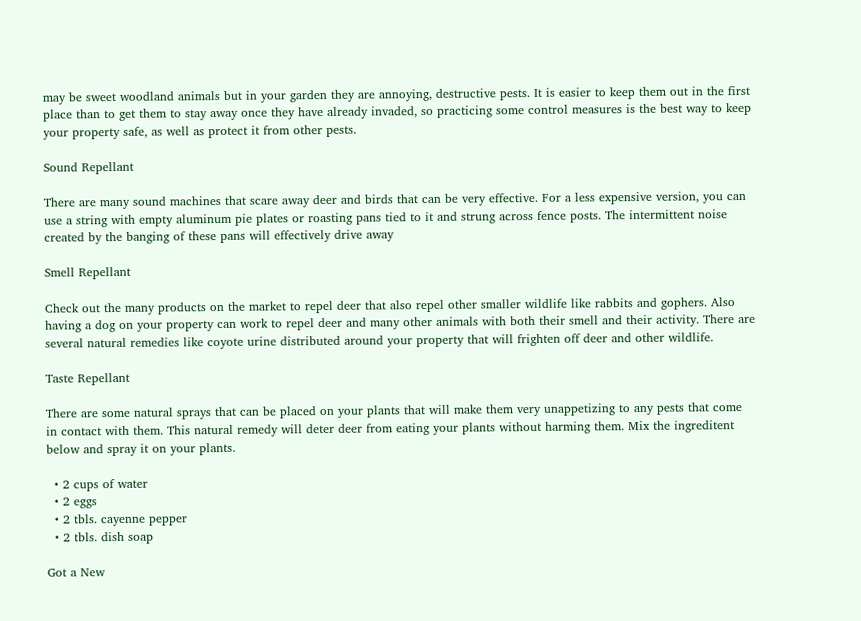may be sweet woodland animals but in your garden they are annoying, destructive pests. It is easier to keep them out in the first place than to get them to stay away once they have already invaded, so practicing some control measures is the best way to keep your property safe, as well as protect it from other pests.

Sound Repellant

There are many sound machines that scare away deer and birds that can be very effective. For a less expensive version, you can use a string with empty aluminum pie plates or roasting pans tied to it and strung across fence posts. The intermittent noise created by the banging of these pans will effectively drive away

Smell Repellant

Check out the many products on the market to repel deer that also repel other smaller wildlife like rabbits and gophers. Also having a dog on your property can work to repel deer and many other animals with both their smell and their activity. There are several natural remedies like coyote urine distributed around your property that will frighten off deer and other wildlife.

Taste Repellant

There are some natural sprays that can be placed on your plants that will make them very unappetizing to any pests that come in contact with them. This natural remedy will deter deer from eating your plants without harming them. Mix the ingreditent below and spray it on your plants.

  • 2 cups of water
  • 2 eggs
  • 2 tbls. cayenne pepper
  • 2 tbls. dish soap

Got a New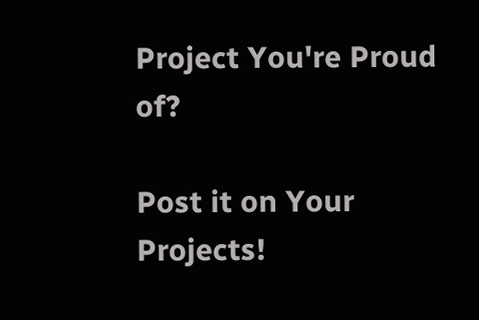Project You're Proud of?

Post it on Your Projects!